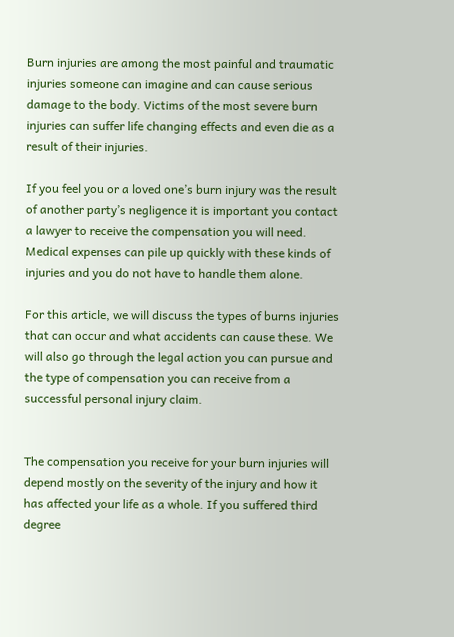Burn injuries are among the most painful and traumatic injuries someone can imagine and can cause serious damage to the body. Victims of the most severe burn injuries can suffer life changing effects and even die as a result of their injuries.

If you feel you or a loved one’s burn injury was the result of another party’s negligence it is important you contact a lawyer to receive the compensation you will need. Medical expenses can pile up quickly with these kinds of injuries and you do not have to handle them alone.

For this article, we will discuss the types of burns injuries that can occur and what accidents can cause these. We will also go through the legal action you can pursue and the type of compensation you can receive from a successful personal injury claim.


The compensation you receive for your burn injuries will depend mostly on the severity of the injury and how it has affected your life as a whole. If you suffered third degree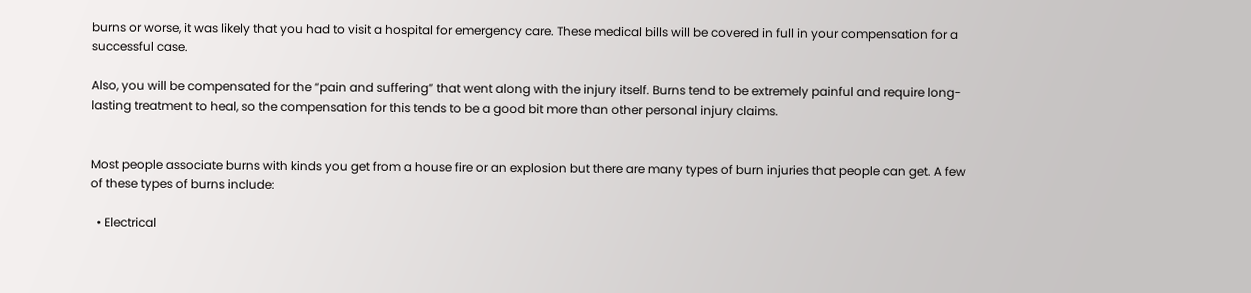burns or worse, it was likely that you had to visit a hospital for emergency care. These medical bills will be covered in full in your compensation for a successful case.

Also, you will be compensated for the “pain and suffering” that went along with the injury itself. Burns tend to be extremely painful and require long-lasting treatment to heal, so the compensation for this tends to be a good bit more than other personal injury claims.


Most people associate burns with kinds you get from a house fire or an explosion but there are many types of burn injuries that people can get. A few of these types of burns include:

  • Electrical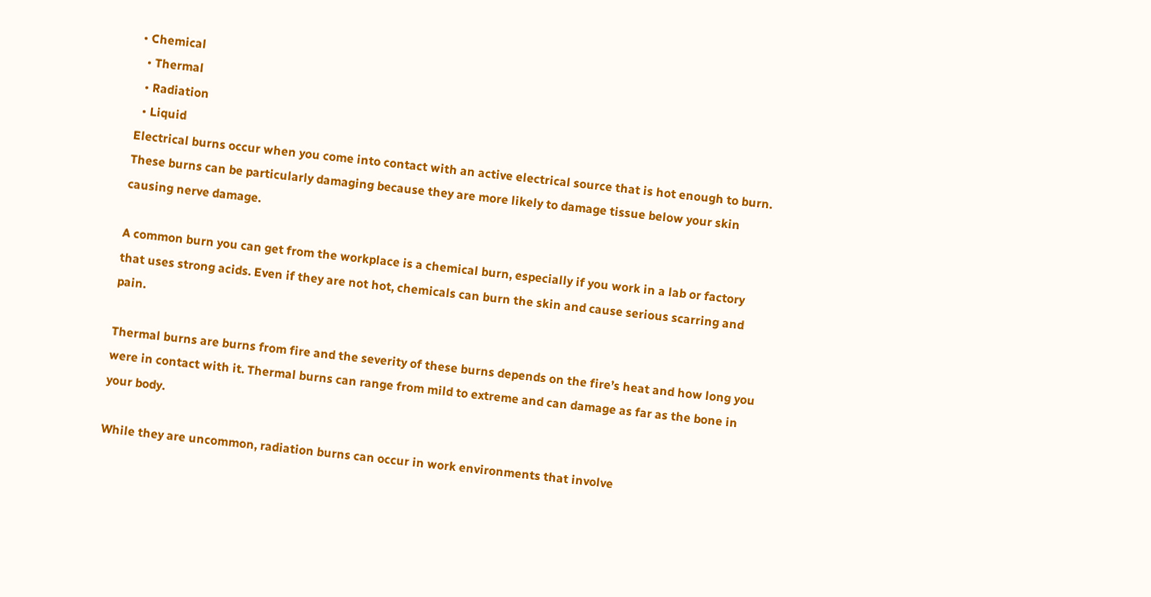• Chemical
  • Thermal
  • Radiation
  • Liquid
Electrical burns occur when you come into contact with an active electrical source that is hot enough to burn. These burns can be particularly damaging because they are more likely to damage tissue below your skin causing nerve damage.

A common burn you can get from the workplace is a chemical burn, especially if you work in a lab or factory that uses strong acids. Even if they are not hot, chemicals can burn the skin and cause serious scarring and pain.

Thermal burns are burns from fire and the severity of these burns depends on the fire’s heat and how long you were in contact with it. Thermal burns can range from mild to extreme and can damage as far as the bone in your body.

While they are uncommon, radiation burns can occur in work environments that involve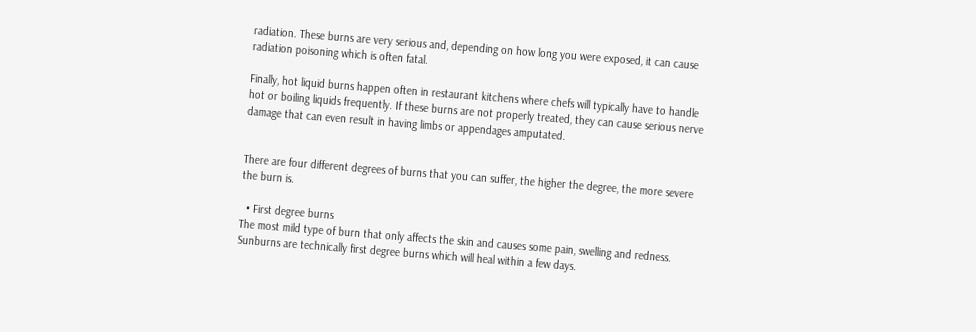radiation. These burns are very serious and, depending on how long you were exposed, it can cause radiation poisoning which is often fatal.

Finally, hot liquid burns happen often in restaurant kitchens where chefs will typically have to handle hot or boiling liquids frequently. If these burns are not properly treated, they can cause serious nerve damage that can even result in having limbs or appendages amputated.


There are four different degrees of burns that you can suffer, the higher the degree, the more severe the burn is.

  • First degree burns
The most mild type of burn that only affects the skin and causes some pain, swelling and redness. Sunburns are technically first degree burns which will heal within a few days.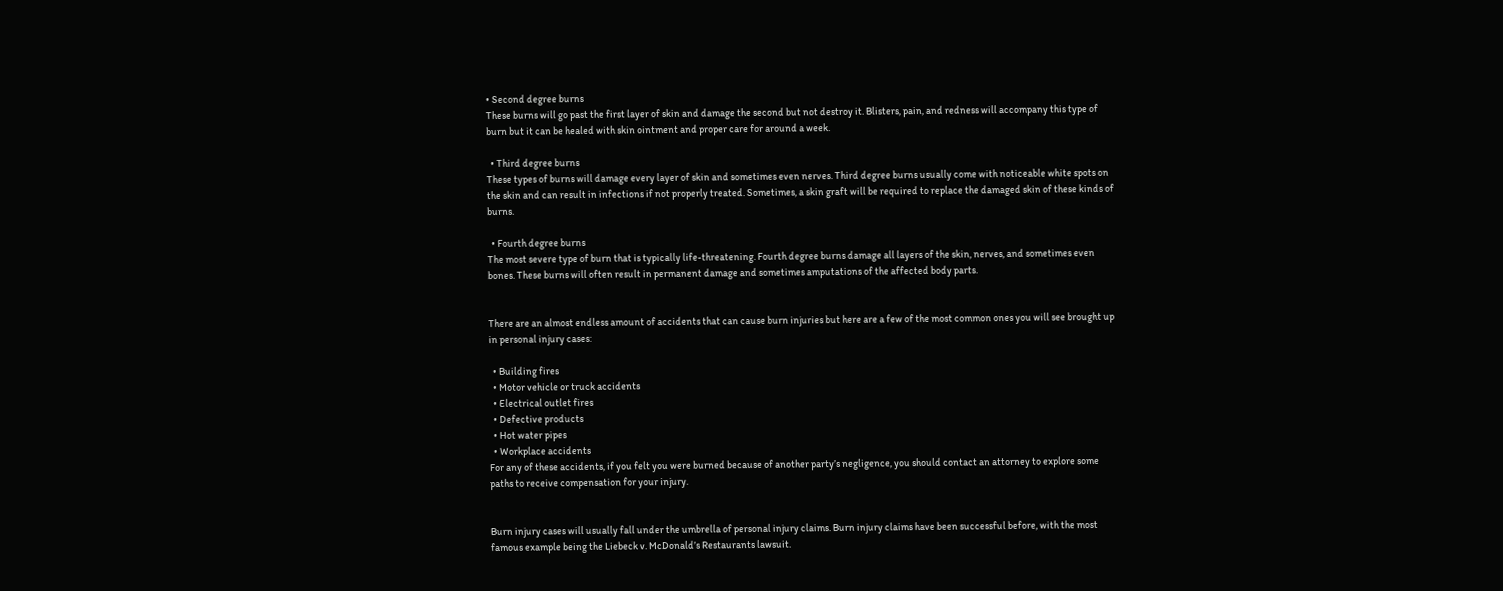• Second degree burns
These burns will go past the first layer of skin and damage the second but not destroy it. Blisters, pain, and redness will accompany this type of burn but it can be healed with skin ointment and proper care for around a week.

  • Third degree burns
These types of burns will damage every layer of skin and sometimes even nerves. Third degree burns usually come with noticeable white spots on the skin and can result in infections if not properly treated. Sometimes, a skin graft will be required to replace the damaged skin of these kinds of burns.

  • Fourth degree burns
The most severe type of burn that is typically life-threatening. Fourth degree burns damage all layers of the skin, nerves, and sometimes even bones. These burns will often result in permanent damage and sometimes amputations of the affected body parts.


There are an almost endless amount of accidents that can cause burn injuries but here are a few of the most common ones you will see brought up in personal injury cases:

  • Building fires
  • Motor vehicle or truck accidents
  • Electrical outlet fires
  • Defective products
  • Hot water pipes
  • Workplace accidents
For any of these accidents, if you felt you were burned because of another party’s negligence, you should contact an attorney to explore some paths to receive compensation for your injury.


Burn injury cases will usually fall under the umbrella of personal injury claims. Burn injury claims have been successful before, with the most famous example being the Liebeck v. McDonald’s Restaurants lawsuit.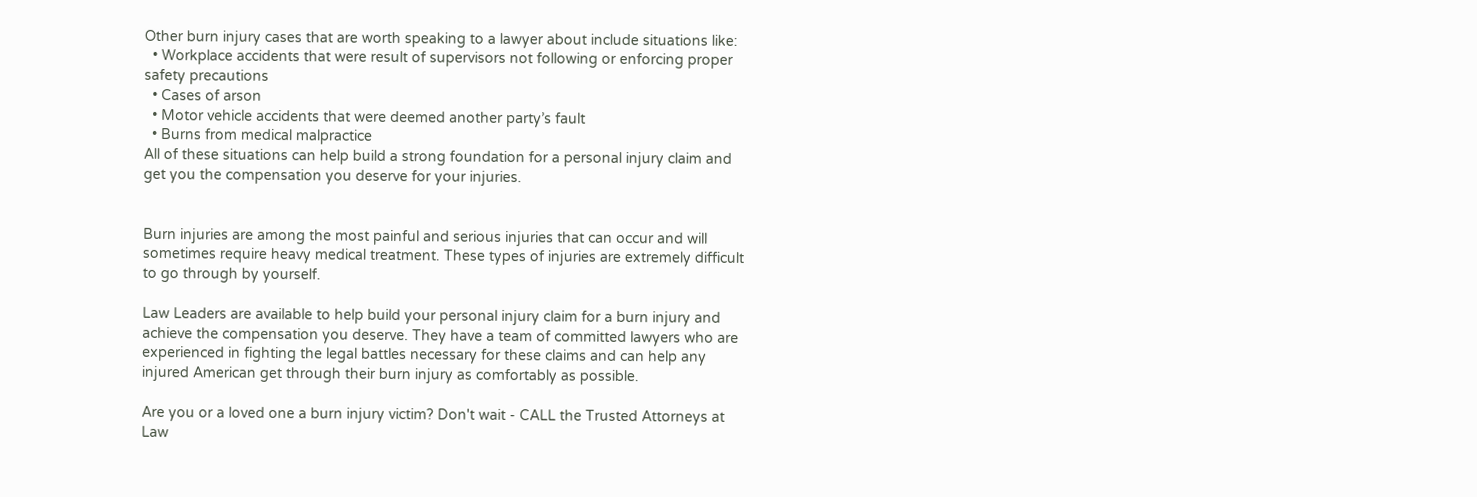Other burn injury cases that are worth speaking to a lawyer about include situations like:
  • Workplace accidents that were result of supervisors not following or enforcing proper safety precautions
  • Cases of arson
  • Motor vehicle accidents that were deemed another party’s fault
  • Burns from medical malpractice
All of these situations can help build a strong foundation for a personal injury claim and get you the compensation you deserve for your injuries.


Burn injuries are among the most painful and serious injuries that can occur and will sometimes require heavy medical treatment. These types of injuries are extremely difficult to go through by yourself.

Law Leaders are available to help build your personal injury claim for a burn injury and achieve the compensation you deserve. They have a team of committed lawyers who are experienced in fighting the legal battles necessary for these claims and can help any injured American get through their burn injury as comfortably as possible.

Are you or a loved one a burn injury victim? Don't wait - CALL the Trusted Attorneys at Law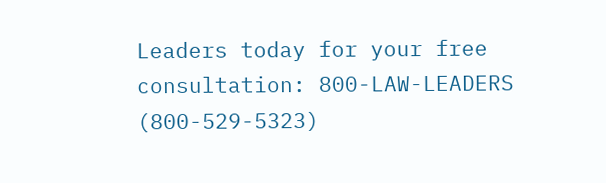Leaders today for your free consultation: 800-LAW-LEADERS (800-529-5323)